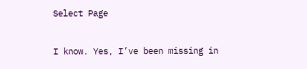Select Page

I know. Yes, I’ve been missing in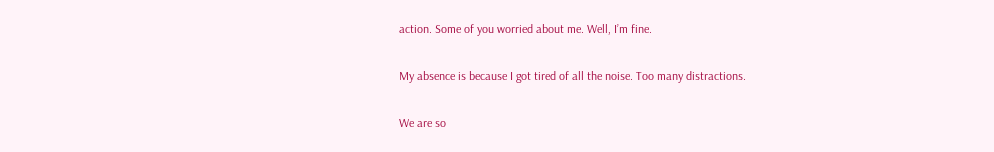action. Some of you worried about me. Well, I’m fine.

My absence is because I got tired of all the noise. Too many distractions.

We are so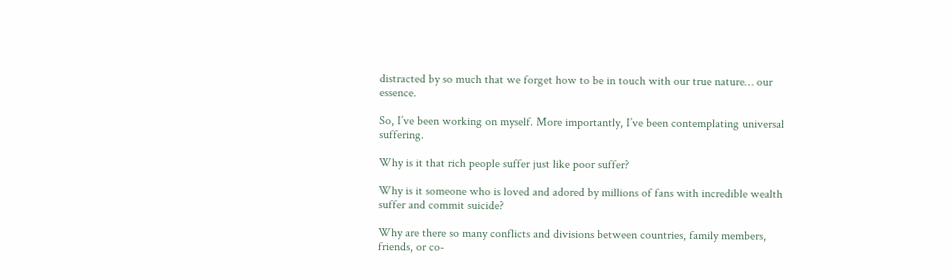distracted by so much that we forget how to be in touch with our true nature… our essence.

So, I’ve been working on myself. More importantly, I’ve been contemplating universal suffering.

Why is it that rich people suffer just like poor suffer?

Why is it someone who is loved and adored by millions of fans with incredible wealth suffer and commit suicide?

Why are there so many conflicts and divisions between countries, family members, friends, or co-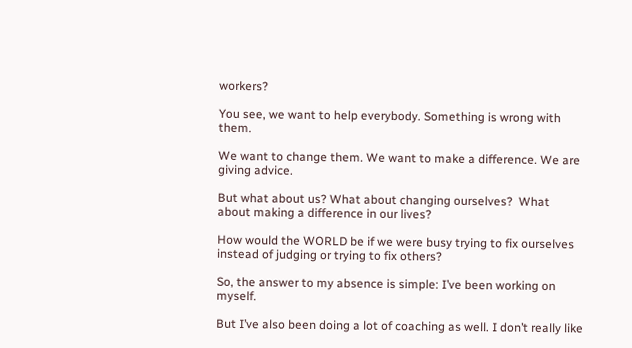workers?

You see, we want to help everybody. Something is wrong with them.

We want to change them. We want to make a difference. We are giving advice.

But what about us? What about changing ourselves?  What about making a difference in our lives?

How would the WORLD be if we were busy trying to fix ourselves instead of judging or trying to fix others?

So, the answer to my absence is simple: I’ve been working on myself.

But I’ve also been doing a lot of coaching as well. I don’t really like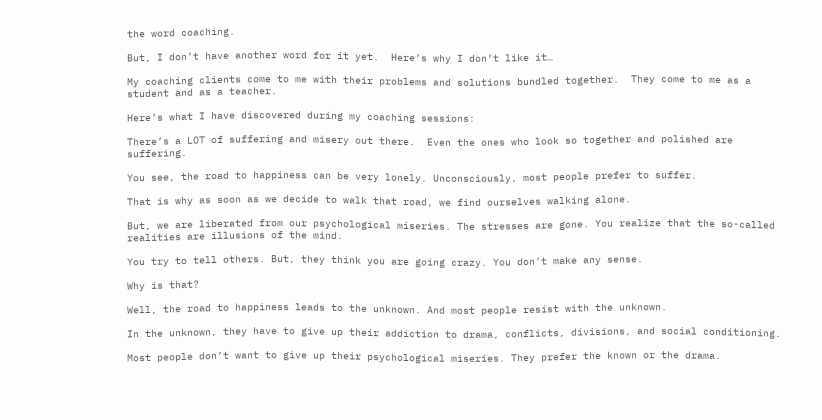the word coaching.

But, I don’t have another word for it yet.  Here’s why I don’t like it…

My coaching clients come to me with their problems and solutions bundled together.  They come to me as a student and as a teacher.

Here’s what I have discovered during my coaching sessions:

There’s a LOT of suffering and misery out there.  Even the ones who look so together and polished are suffering.

You see, the road to happiness can be very lonely. Unconsciously, most people prefer to suffer.

That is why as soon as we decide to walk that road, we find ourselves walking alone.

But, we are liberated from our psychological miseries. The stresses are gone. You realize that the so-called realities are illusions of the mind.

You try to tell others. But, they think you are going crazy. You don’t make any sense.

Why is that?

Well, the road to happiness leads to the unknown. And most people resist with the unknown.

In the unknown, they have to give up their addiction to drama, conflicts, divisions, and social conditioning.

Most people don’t want to give up their psychological miseries. They prefer the known or the drama.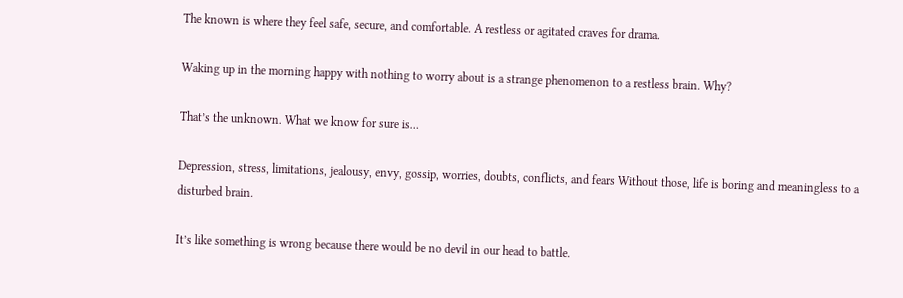The known is where they feel safe, secure, and comfortable. A restless or agitated craves for drama.

Waking up in the morning happy with nothing to worry about is a strange phenomenon to a restless brain. Why?

That’s the unknown. What we know for sure is…

Depression, stress, limitations, jealousy, envy, gossip, worries, doubts, conflicts, and fears Without those, life is boring and meaningless to a disturbed brain.

It’s like something is wrong because there would be no devil in our head to battle.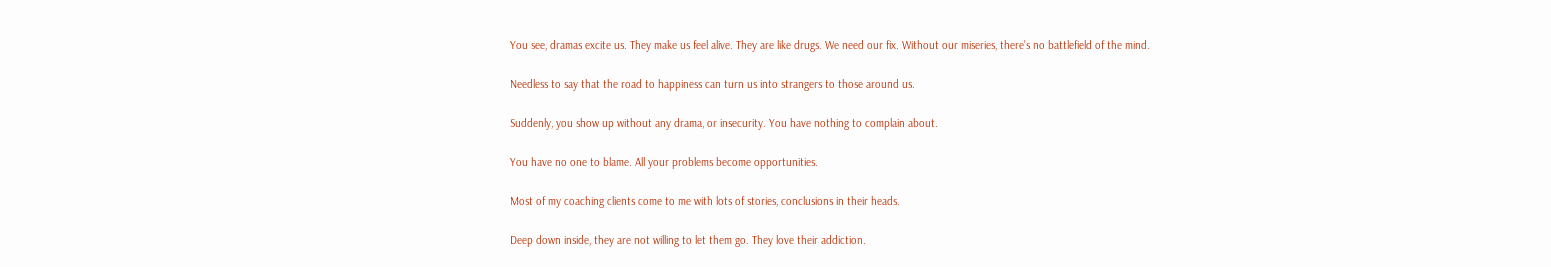You see, dramas excite us. They make us feel alive. They are like drugs. We need our fix. Without our miseries, there’s no battlefield of the mind.

Needless to say that the road to happiness can turn us into strangers to those around us.

Suddenly, you show up without any drama, or insecurity. You have nothing to complain about.

You have no one to blame. All your problems become opportunities.

Most of my coaching clients come to me with lots of stories, conclusions in their heads.

Deep down inside, they are not willing to let them go. They love their addiction.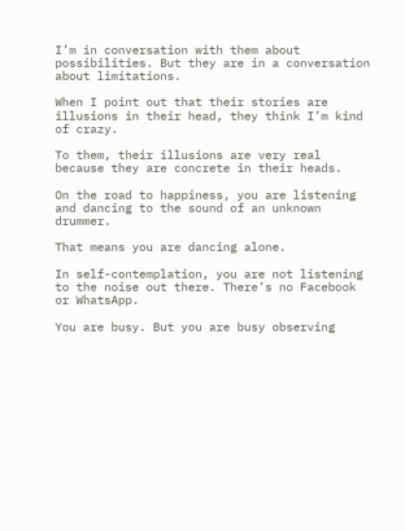I’m in conversation with them about possibilities. But they are in a conversation about limitations.

When I point out that their stories are illusions in their head, they think I’m kind of crazy.

To them, their illusions are very real because they are concrete in their heads.

On the road to happiness, you are listening and dancing to the sound of an unknown drummer.

That means you are dancing alone.

In self-contemplation, you are not listening to the noise out there. There’s no Facebook or WhatsApp.

You are busy. But you are busy observing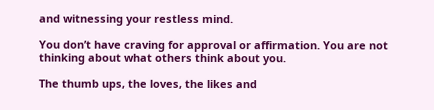and witnessing your restless mind.

You don’t have craving for approval or affirmation. You are not thinking about what others think about you.

The thumb ups, the loves, the likes and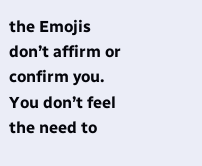the Emojis don’t affirm or confirm you. You don’t feel the need to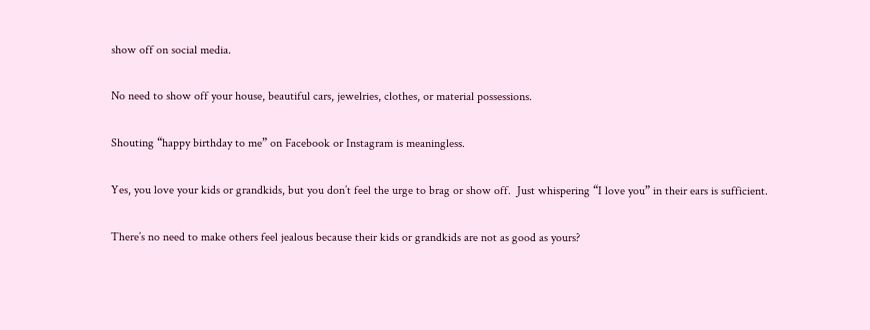show off on social media.

No need to show off your house, beautiful cars, jewelries, clothes, or material possessions.

Shouting “happy birthday to me” on Facebook or Instagram is meaningless.

Yes, you love your kids or grandkids, but you don’t feel the urge to brag or show off.  Just whispering “I love you” in their ears is sufficient.

There’s no need to make others feel jealous because their kids or grandkids are not as good as yours?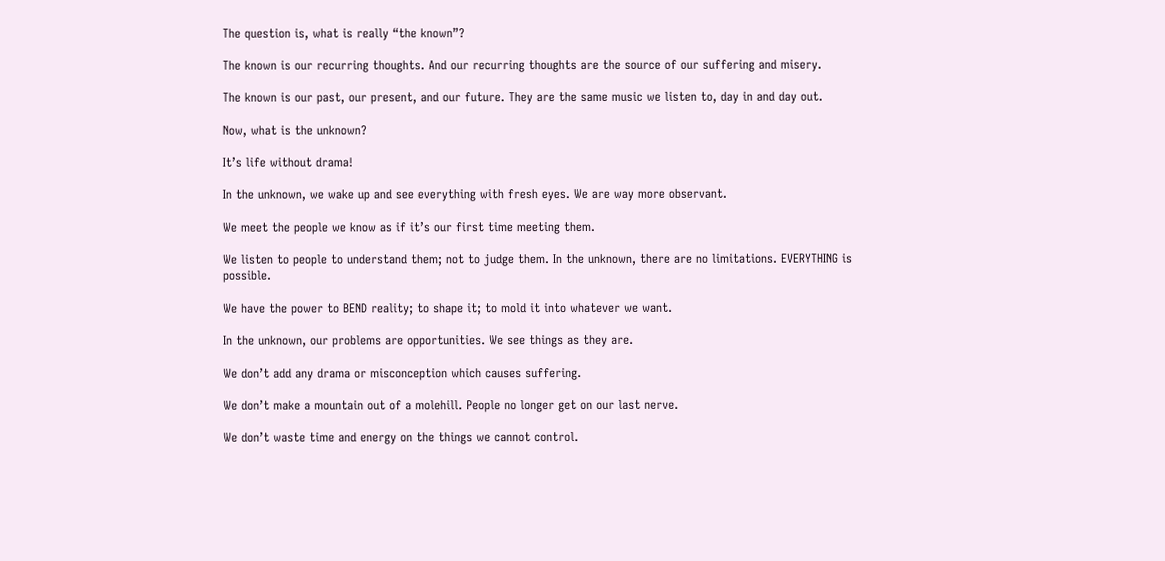The question is, what is really “the known”?

The known is our recurring thoughts. And our recurring thoughts are the source of our suffering and misery.

The known is our past, our present, and our future. They are the same music we listen to, day in and day out.

Now, what is the unknown?

It’s life without drama!

In the unknown, we wake up and see everything with fresh eyes. We are way more observant.

We meet the people we know as if it’s our first time meeting them.

We listen to people to understand them; not to judge them. In the unknown, there are no limitations. EVERYTHING is possible.

We have the power to BEND reality; to shape it; to mold it into whatever we want.

In the unknown, our problems are opportunities. We see things as they are.

We don’t add any drama or misconception which causes suffering.

We don’t make a mountain out of a molehill. People no longer get on our last nerve.

We don’t waste time and energy on the things we cannot control.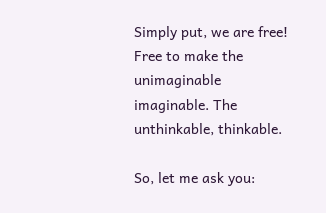Simply put, we are free! Free to make the unimaginable imaginable. The unthinkable, thinkable.

So, let me ask you: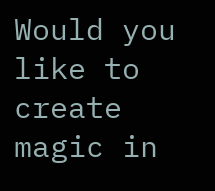Would you like to create magic in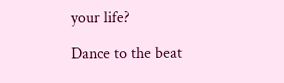your life?

Dance to the beat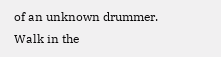of an unknown drummer. Walk in the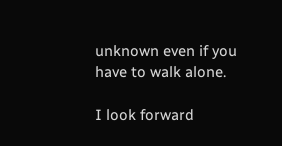unknown even if you have to walk alone.

I look forward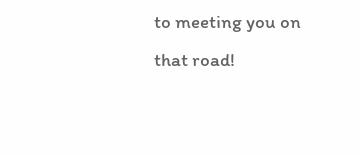to meeting you on that road!